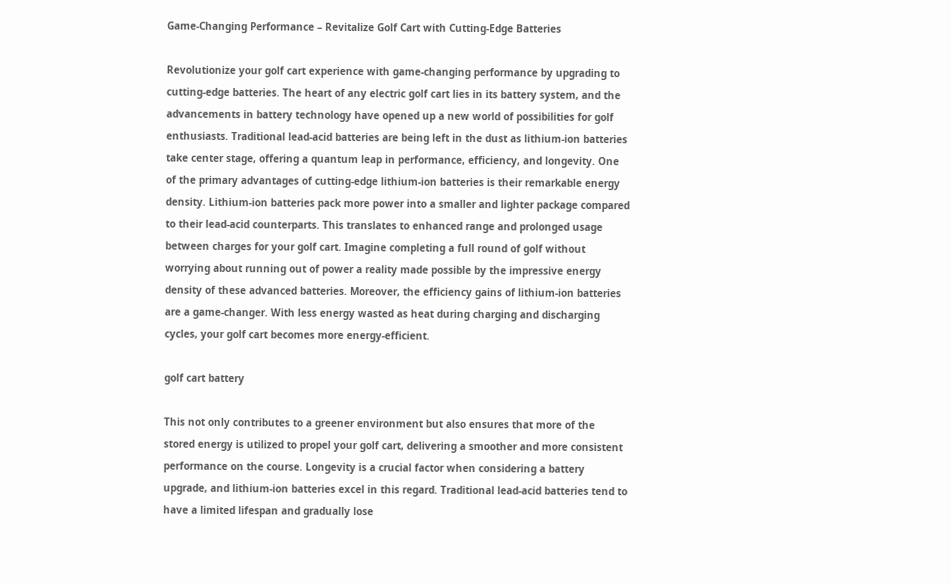Game-Changing Performance – Revitalize Golf Cart with Cutting-Edge Batteries

Revolutionize your golf cart experience with game-changing performance by upgrading to cutting-edge batteries. The heart of any electric golf cart lies in its battery system, and the advancements in battery technology have opened up a new world of possibilities for golf enthusiasts. Traditional lead-acid batteries are being left in the dust as lithium-ion batteries take center stage, offering a quantum leap in performance, efficiency, and longevity. One of the primary advantages of cutting-edge lithium-ion batteries is their remarkable energy density. Lithium-ion batteries pack more power into a smaller and lighter package compared to their lead-acid counterparts. This translates to enhanced range and prolonged usage between charges for your golf cart. Imagine completing a full round of golf without worrying about running out of power a reality made possible by the impressive energy density of these advanced batteries. Moreover, the efficiency gains of lithium-ion batteries are a game-changer. With less energy wasted as heat during charging and discharging cycles, your golf cart becomes more energy-efficient.

golf cart battery

This not only contributes to a greener environment but also ensures that more of the stored energy is utilized to propel your golf cart, delivering a smoother and more consistent performance on the course. Longevity is a crucial factor when considering a battery upgrade, and lithium-ion batteries excel in this regard. Traditional lead-acid batteries tend to have a limited lifespan and gradually lose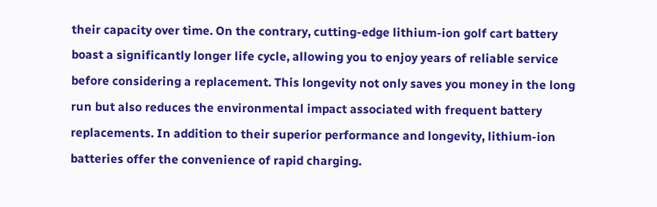their capacity over time. On the contrary, cutting-edge lithium-ion golf cart battery boast a significantly longer life cycle, allowing you to enjoy years of reliable service before considering a replacement. This longevity not only saves you money in the long run but also reduces the environmental impact associated with frequent battery replacements. In addition to their superior performance and longevity, lithium-ion batteries offer the convenience of rapid charging.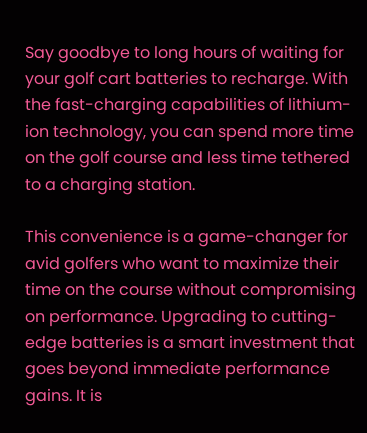Say goodbye to long hours of waiting for your golf cart batteries to recharge. With the fast-charging capabilities of lithium-ion technology, you can spend more time on the golf course and less time tethered to a charging station.

This convenience is a game-changer for avid golfers who want to maximize their time on the course without compromising on performance. Upgrading to cutting-edge batteries is a smart investment that goes beyond immediate performance gains. It is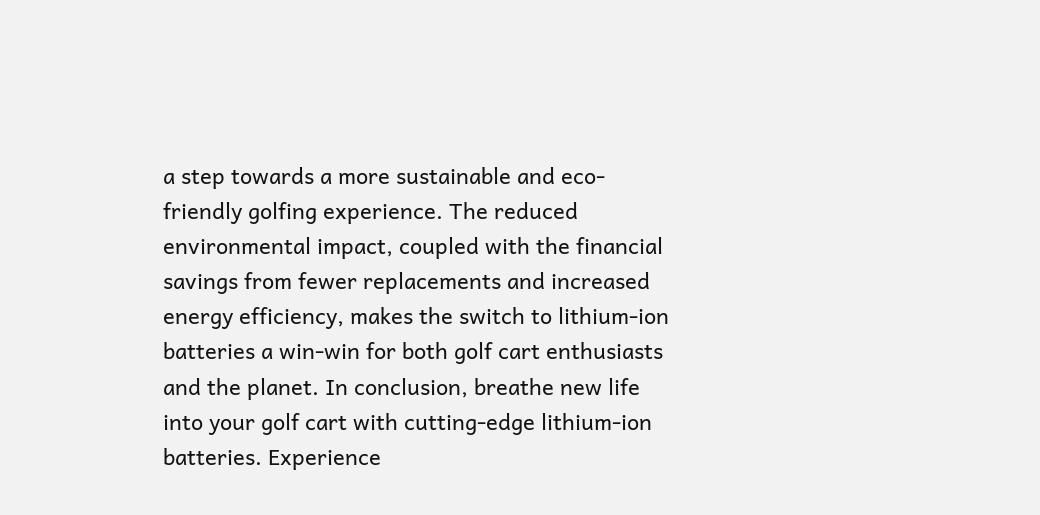a step towards a more sustainable and eco-friendly golfing experience. The reduced environmental impact, coupled with the financial savings from fewer replacements and increased energy efficiency, makes the switch to lithium-ion batteries a win-win for both golf cart enthusiasts and the planet. In conclusion, breathe new life into your golf cart with cutting-edge lithium-ion batteries. Experience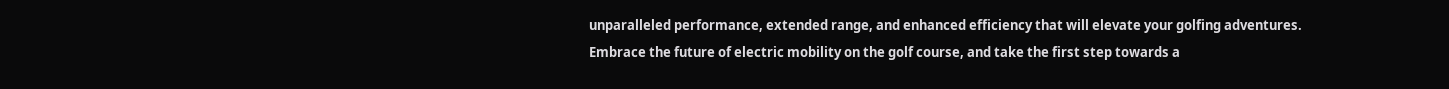unparalleled performance, extended range, and enhanced efficiency that will elevate your golfing adventures. Embrace the future of electric mobility on the golf course, and take the first step towards a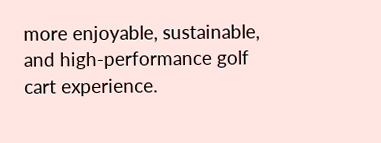more enjoyable, sustainable, and high-performance golf cart experience.